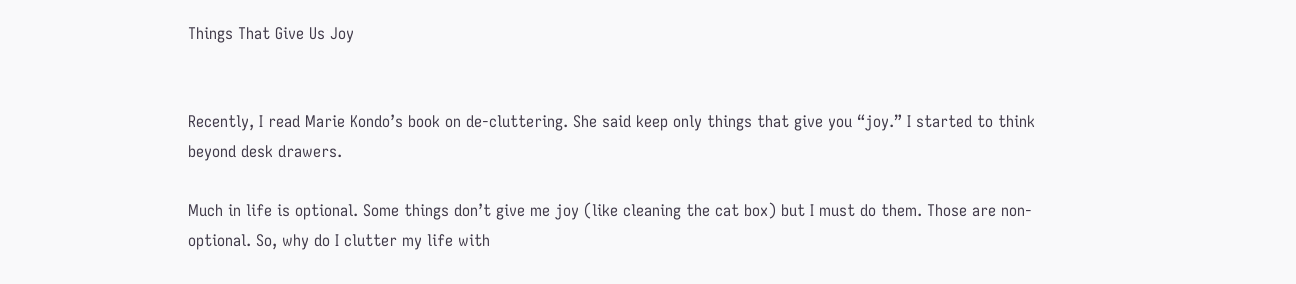Things That Give Us Joy


Recently, I read Marie Kondo’s book on de-cluttering. She said keep only things that give you “joy.” I started to think beyond desk drawers.

Much in life is optional. Some things don’t give me joy (like cleaning the cat box) but I must do them. Those are non-optional. So, why do I clutter my life with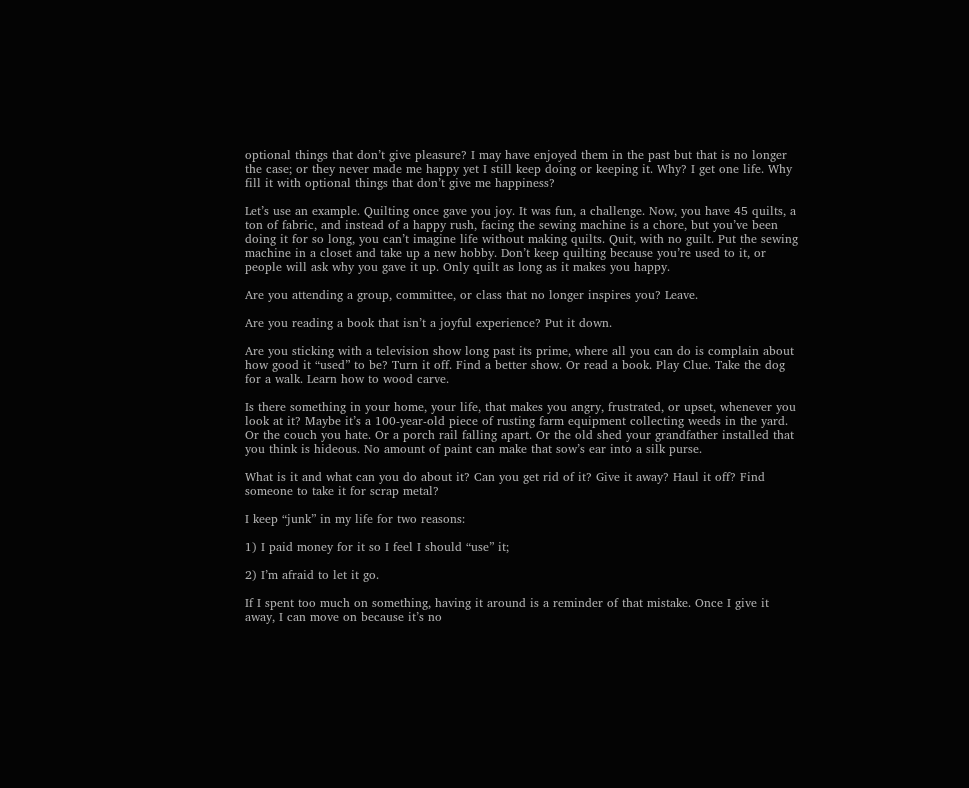optional things that don’t give pleasure? I may have enjoyed them in the past but that is no longer the case; or they never made me happy yet I still keep doing or keeping it. Why? I get one life. Why fill it with optional things that don’t give me happiness?

Let’s use an example. Quilting once gave you joy. It was fun, a challenge. Now, you have 45 quilts, a ton of fabric, and instead of a happy rush, facing the sewing machine is a chore, but you’ve been doing it for so long, you can’t imagine life without making quilts. Quit, with no guilt. Put the sewing machine in a closet and take up a new hobby. Don’t keep quilting because you’re used to it, or people will ask why you gave it up. Only quilt as long as it makes you happy.

Are you attending a group, committee, or class that no longer inspires you? Leave.

Are you reading a book that isn’t a joyful experience? Put it down.

Are you sticking with a television show long past its prime, where all you can do is complain about how good it “used” to be? Turn it off. Find a better show. Or read a book. Play Clue. Take the dog for a walk. Learn how to wood carve.

Is there something in your home, your life, that makes you angry, frustrated, or upset, whenever you look at it? Maybe it’s a 100-year-old piece of rusting farm equipment collecting weeds in the yard. Or the couch you hate. Or a porch rail falling apart. Or the old shed your grandfather installed that you think is hideous. No amount of paint can make that sow’s ear into a silk purse.

What is it and what can you do about it? Can you get rid of it? Give it away? Haul it off? Find someone to take it for scrap metal?

I keep “junk” in my life for two reasons:

1) I paid money for it so I feel I should “use” it;

2) I’m afraid to let it go.

If I spent too much on something, having it around is a reminder of that mistake. Once I give it away, I can move on because it’s no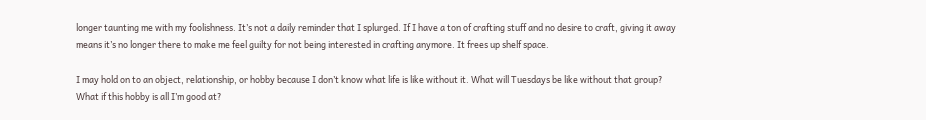longer taunting me with my foolishness. It’s not a daily reminder that I splurged. If I have a ton of crafting stuff and no desire to craft, giving it away means it’s no longer there to make me feel guilty for not being interested in crafting anymore. It frees up shelf space.

I may hold on to an object, relationship, or hobby because I don’t know what life is like without it. What will Tuesdays be like without that group? What if this hobby is all I’m good at?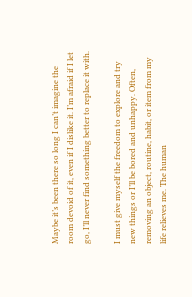Maybe it’s been there so long I can’t imagine the room devoid of it, even if I dislike it. I’m afraid if I let go, I’ll never find something better to replace it with.

I must give myself the freedom to explore and try new things or I’ll be bored and unhappy. Often, removing an object, routine, habit, or item from my life relieves me. The human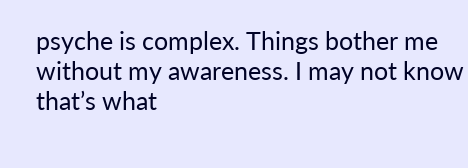psyche is complex. Things bother me without my awareness. I may not know that’s what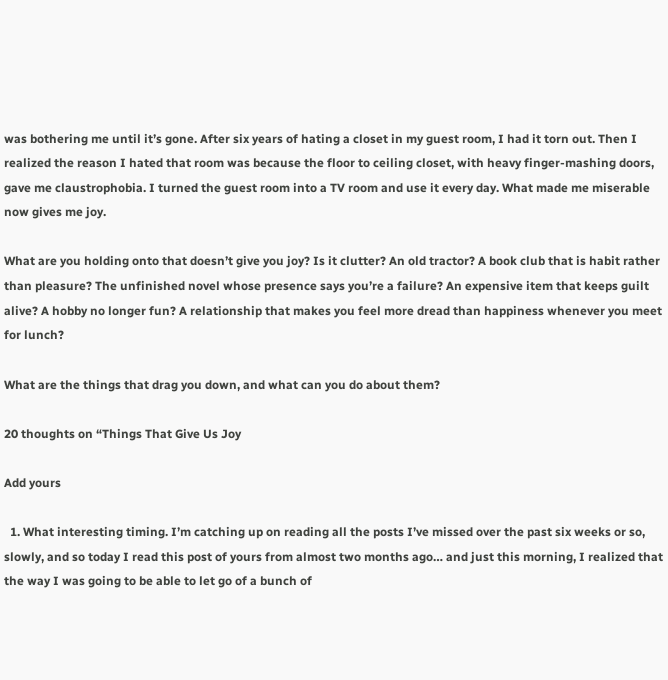was bothering me until it’s gone. After six years of hating a closet in my guest room, I had it torn out. Then I realized the reason I hated that room was because the floor to ceiling closet, with heavy finger-mashing doors, gave me claustrophobia. I turned the guest room into a TV room and use it every day. What made me miserable now gives me joy.

What are you holding onto that doesn’t give you joy? Is it clutter? An old tractor? A book club that is habit rather than pleasure? The unfinished novel whose presence says you’re a failure? An expensive item that keeps guilt alive? A hobby no longer fun? A relationship that makes you feel more dread than happiness whenever you meet for lunch?

What are the things that drag you down, and what can you do about them?

20 thoughts on “Things That Give Us Joy

Add yours

  1. What interesting timing. I’m catching up on reading all the posts I’ve missed over the past six weeks or so, slowly, and so today I read this post of yours from almost two months ago… and just this morning, I realized that the way I was going to be able to let go of a bunch of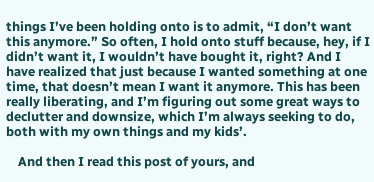things I’ve been holding onto is to admit, “I don’t want this anymore.” So often, I hold onto stuff because, hey, if I didn’t want it, I wouldn’t have bought it, right? And I have realized that just because I wanted something at one time, that doesn’t mean I want it anymore. This has been really liberating, and I’m figuring out some great ways to declutter and downsize, which I’m always seeking to do, both with my own things and my kids’.

    And then I read this post of yours, and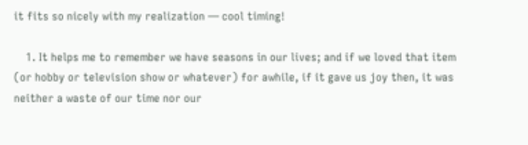it fits so nicely with my realization — cool timing!

    1. It helps me to remember we have seasons in our lives; and if we loved that item (or hobby or television show or whatever) for awhile, if it gave us joy then, it was neither a waste of our time nor our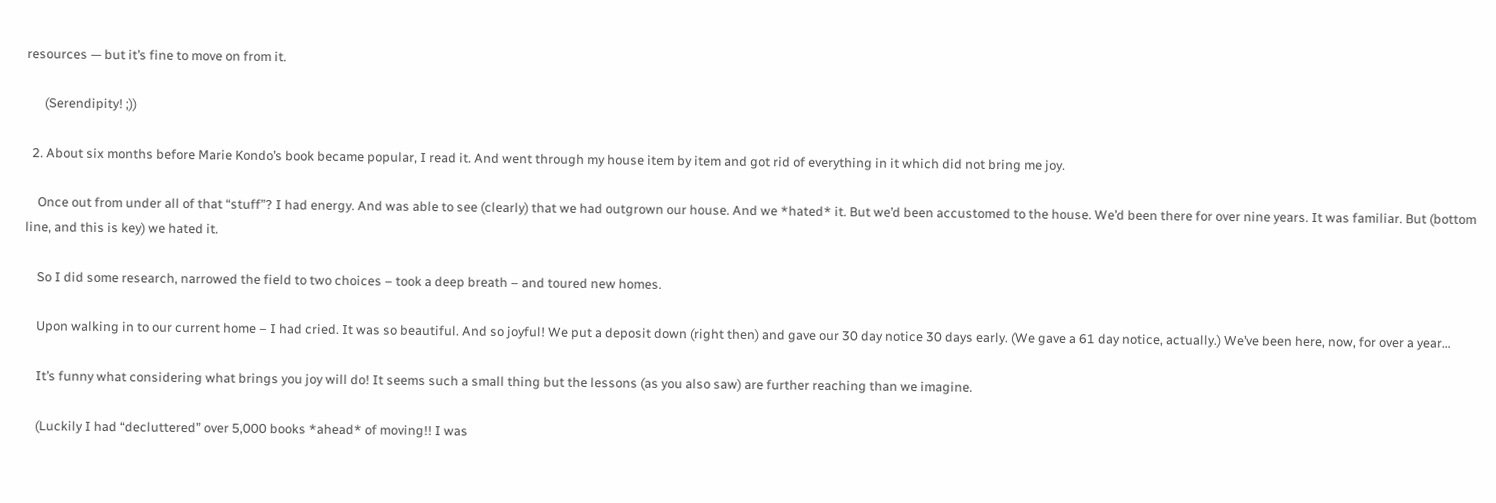resources — but it’s fine to move on from it.

      (Serendipity! ;))

  2. About six months before Marie Kondo’s book became popular, I read it. And went through my house item by item and got rid of everything in it which did not bring me joy.

    Once out from under all of that “stuff”? I had energy. And was able to see (clearly) that we had outgrown our house. And we *hated* it. But we’d been accustomed to the house. We’d been there for over nine years. It was familiar. But (bottom line, and this is key) we hated it.

    So I did some research, narrowed the field to two choices – took a deep breath – and toured new homes.

    Upon walking in to our current home – I had cried. It was so beautiful. And so joyful! We put a deposit down (right then) and gave our 30 day notice 30 days early. (We gave a 61 day notice, actually.) We’ve been here, now, for over a year…

    It’s funny what considering what brings you joy will do! It seems such a small thing but the lessons (as you also saw) are further reaching than we imagine.

    (Luckily I had “decluttered” over 5,000 books *ahead* of moving!! I was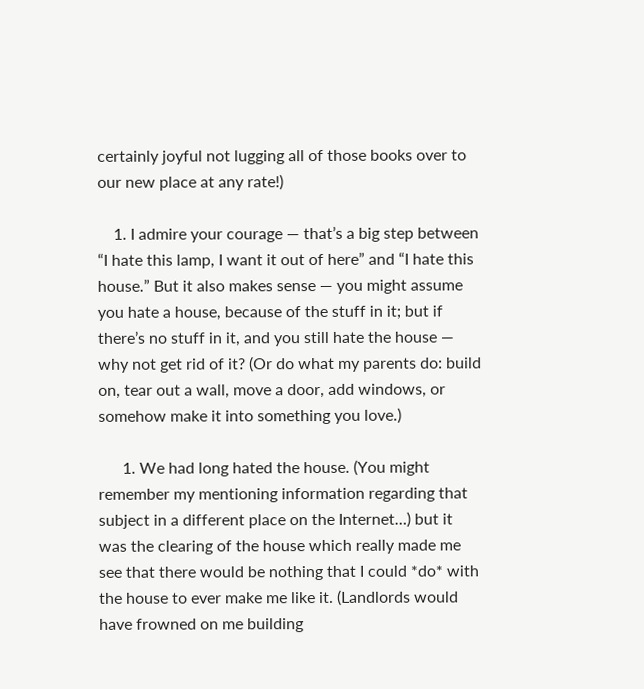certainly joyful not lugging all of those books over to our new place at any rate!)

    1. I admire your courage — that’s a big step between “I hate this lamp, I want it out of here” and “I hate this house.” But it also makes sense — you might assume you hate a house, because of the stuff in it; but if there’s no stuff in it, and you still hate the house — why not get rid of it? (Or do what my parents do: build on, tear out a wall, move a door, add windows, or somehow make it into something you love.)

      1. We had long hated the house. (You might remember my mentioning information regarding that subject in a different place on the Internet…) but it was the clearing of the house which really made me see that there would be nothing that I could *do* with the house to ever make me like it. (Landlords would have frowned on me building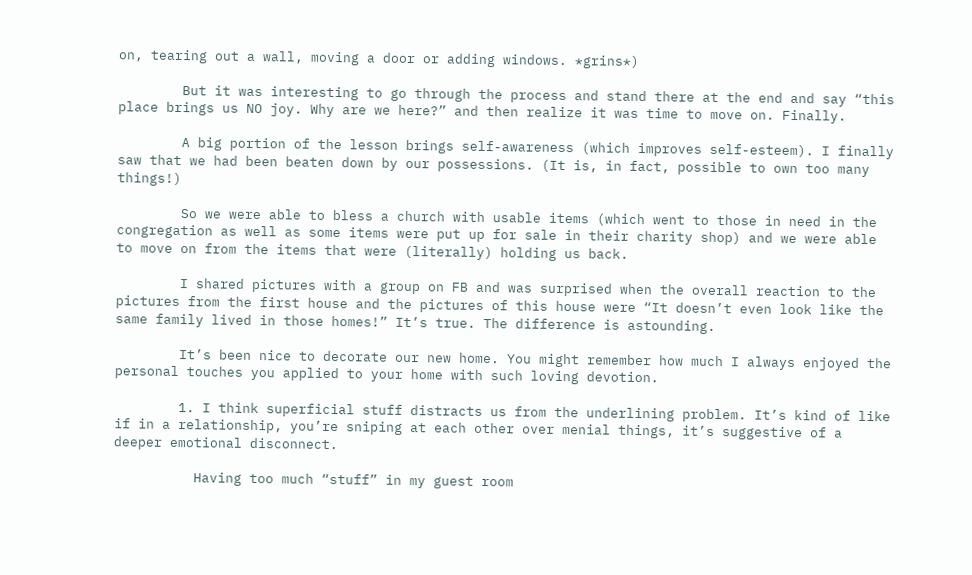on, tearing out a wall, moving a door or adding windows. *grins*)

        But it was interesting to go through the process and stand there at the end and say “this place brings us NO joy. Why are we here?” and then realize it was time to move on. Finally.

        A big portion of the lesson brings self-awareness (which improves self-esteem). I finally saw that we had been beaten down by our possessions. (It is, in fact, possible to own too many things!)

        So we were able to bless a church with usable items (which went to those in need in the congregation as well as some items were put up for sale in their charity shop) and we were able to move on from the items that were (literally) holding us back.

        I shared pictures with a group on FB and was surprised when the overall reaction to the pictures from the first house and the pictures of this house were “It doesn’t even look like the same family lived in those homes!” It’s true. The difference is astounding.

        It’s been nice to decorate our new home. You might remember how much I always enjoyed the personal touches you applied to your home with such loving devotion.

        1. I think superficial stuff distracts us from the underlining problem. It’s kind of like if in a relationship, you’re sniping at each other over menial things, it’s suggestive of a deeper emotional disconnect.

          Having too much “stuff” in my guest room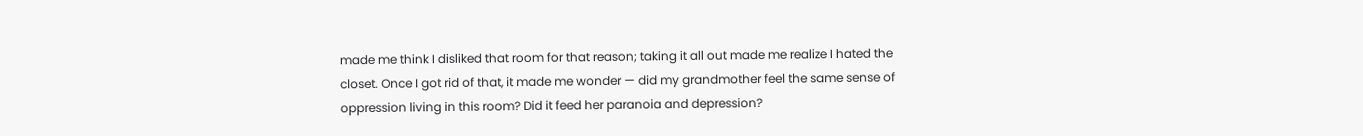made me think I disliked that room for that reason; taking it all out made me realize I hated the closet. Once I got rid of that, it made me wonder — did my grandmother feel the same sense of oppression living in this room? Did it feed her paranoia and depression?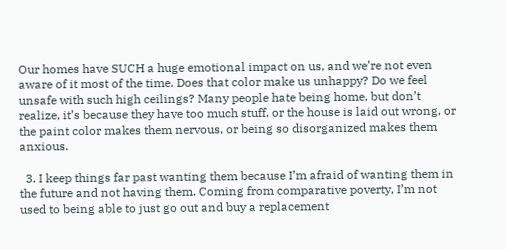Our homes have SUCH a huge emotional impact on us, and we’re not even aware of it most of the time. Does that color make us unhappy? Do we feel unsafe with such high ceilings? Many people hate being home, but don’t realize, it’s because they have too much stuff, or the house is laid out wrong, or the paint color makes them nervous, or being so disorganized makes them anxious.

  3. I keep things far past wanting them because I’m afraid of wanting them in the future and not having them. Coming from comparative poverty, I’m not used to being able to just go out and buy a replacement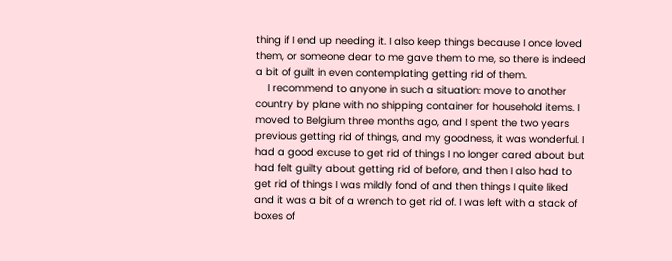thing if I end up needing it. I also keep things because I once loved them, or someone dear to me gave them to me, so there is indeed a bit of guilt in even contemplating getting rid of them.
    I recommend to anyone in such a situation: move to another country by plane with no shipping container for household items. I moved to Belgium three months ago, and I spent the two years previous getting rid of things, and my goodness, it was wonderful. I had a good excuse to get rid of things I no longer cared about but had felt guilty about getting rid of before, and then I also had to get rid of things I was mildly fond of and then things I quite liked and it was a bit of a wrench to get rid of. I was left with a stack of boxes of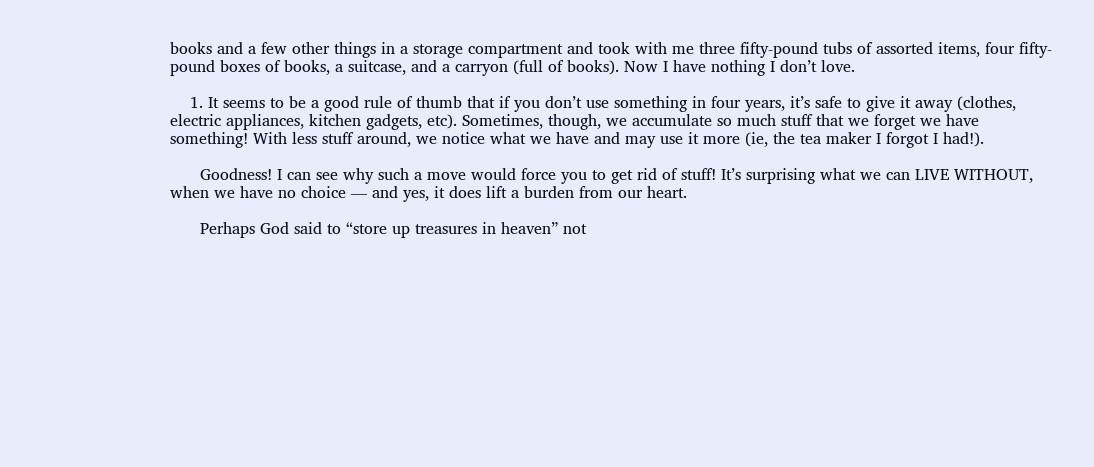books and a few other things in a storage compartment and took with me three fifty-pound tubs of assorted items, four fifty-pound boxes of books, a suitcase, and a carryon (full of books). Now I have nothing I don’t love.

    1. It seems to be a good rule of thumb that if you don’t use something in four years, it’s safe to give it away (clothes, electric appliances, kitchen gadgets, etc). Sometimes, though, we accumulate so much stuff that we forget we have something! With less stuff around, we notice what we have and may use it more (ie, the tea maker I forgot I had!).

      Goodness! I can see why such a move would force you to get rid of stuff! It’s surprising what we can LIVE WITHOUT, when we have no choice — and yes, it does lift a burden from our heart.

      Perhaps God said to “store up treasures in heaven” not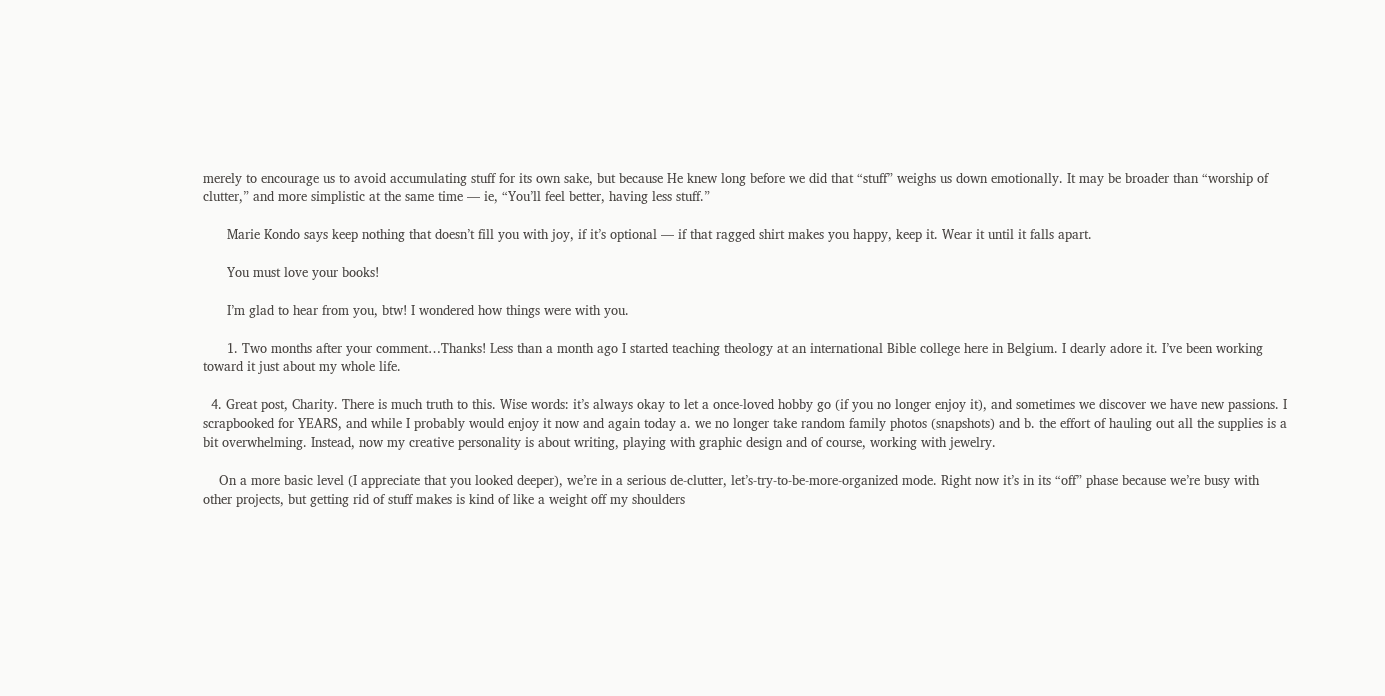merely to encourage us to avoid accumulating stuff for its own sake, but because He knew long before we did that “stuff” weighs us down emotionally. It may be broader than “worship of clutter,” and more simplistic at the same time — ie, “You’ll feel better, having less stuff.”

      Marie Kondo says keep nothing that doesn’t fill you with joy, if it’s optional — if that ragged shirt makes you happy, keep it. Wear it until it falls apart.

      You must love your books!

      I’m glad to hear from you, btw! I wondered how things were with you.

      1. Two months after your comment…Thanks! Less than a month ago I started teaching theology at an international Bible college here in Belgium. I dearly adore it. I’ve been working toward it just about my whole life.

  4. Great post, Charity. There is much truth to this. Wise words: it’s always okay to let a once-loved hobby go (if you no longer enjoy it), and sometimes we discover we have new passions. I scrapbooked for YEARS, and while I probably would enjoy it now and again today a. we no longer take random family photos (snapshots) and b. the effort of hauling out all the supplies is a bit overwhelming. Instead, now my creative personality is about writing, playing with graphic design and of course, working with jewelry.

    On a more basic level (I appreciate that you looked deeper), we’re in a serious de-clutter, let’s-try-to-be-more-organized mode. Right now it’s in its “off” phase because we’re busy with other projects, but getting rid of stuff makes is kind of like a weight off my shoulders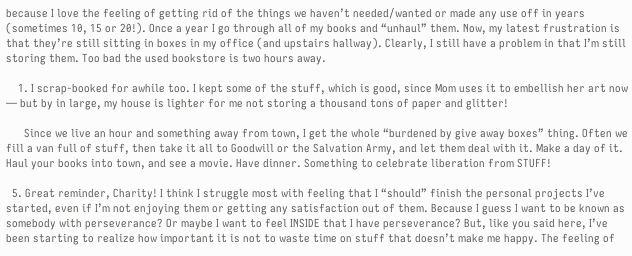because I love the feeling of getting rid of the things we haven’t needed/wanted or made any use off in years (sometimes 10, 15 or 20!). Once a year I go through all of my books and “unhaul” them. Now, my latest frustration is that they’re still sitting in boxes in my office (and upstairs hallway). Clearly, I still have a problem in that I’m still storing them. Too bad the used bookstore is two hours away.

    1. I scrap-booked for awhile too. I kept some of the stuff, which is good, since Mom uses it to embellish her art now — but by in large, my house is lighter for me not storing a thousand tons of paper and glitter!

      Since we live an hour and something away from town, I get the whole “burdened by give away boxes” thing. Often we fill a van full of stuff, then take it all to Goodwill or the Salvation Army, and let them deal with it. Make a day of it. Haul your books into town, and see a movie. Have dinner. Something to celebrate liberation from STUFF!

  5. Great reminder, Charity! I think I struggle most with feeling that I “should” finish the personal projects I’ve started, even if I’m not enjoying them or getting any satisfaction out of them. Because I guess I want to be known as somebody with perseverance? Or maybe I want to feel INSIDE that I have perseverance? But, like you said here, I’ve been starting to realize how important it is not to waste time on stuff that doesn’t make me happy. The feeling of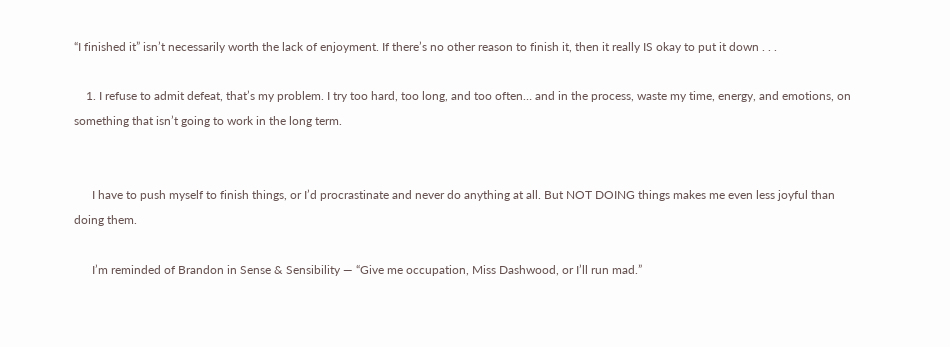“I finished it” isn’t necessarily worth the lack of enjoyment. If there’s no other reason to finish it, then it really IS okay to put it down . . .

    1. I refuse to admit defeat, that’s my problem. I try too hard, too long, and too often… and in the process, waste my time, energy, and emotions, on something that isn’t going to work in the long term.


      I have to push myself to finish things, or I’d procrastinate and never do anything at all. But NOT DOING things makes me even less joyful than doing them.

      I’m reminded of Brandon in Sense & Sensibility — “Give me occupation, Miss Dashwood, or I’ll run mad.”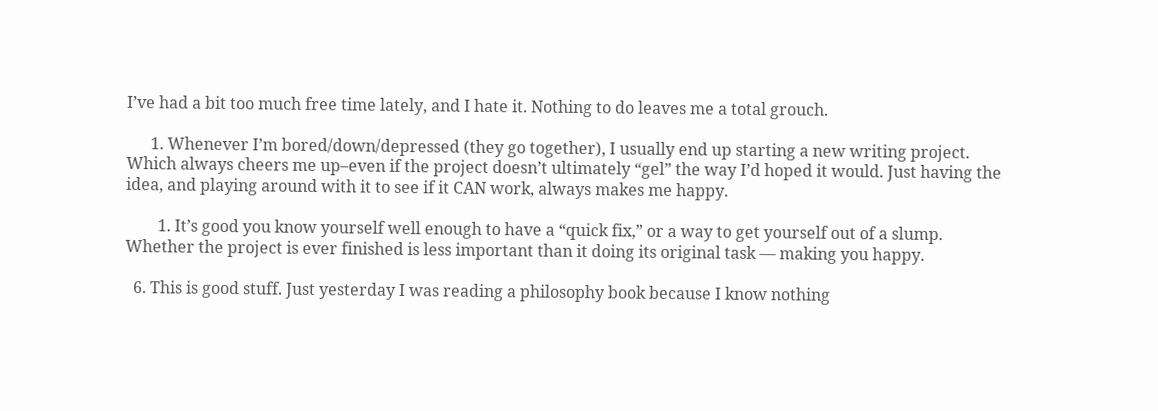I’ve had a bit too much free time lately, and I hate it. Nothing to do leaves me a total grouch.

      1. Whenever I’m bored/down/depressed (they go together), I usually end up starting a new writing project. Which always cheers me up–even if the project doesn’t ultimately “gel” the way I’d hoped it would. Just having the idea, and playing around with it to see if it CAN work, always makes me happy.

        1. It’s good you know yourself well enough to have a “quick fix,” or a way to get yourself out of a slump. Whether the project is ever finished is less important than it doing its original task — making you happy.

  6. This is good stuff. Just yesterday I was reading a philosophy book because I know nothing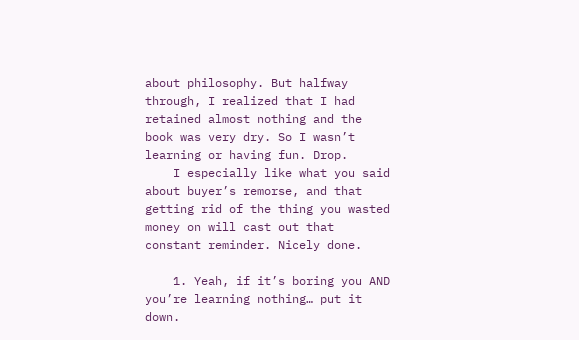about philosophy. But halfway through, I realized that I had retained almost nothing and the book was very dry. So I wasn’t learning or having fun. Drop.
    I especially like what you said about buyer’s remorse, and that getting rid of the thing you wasted money on will cast out that constant reminder. Nicely done.

    1. Yeah, if it’s boring you AND you’re learning nothing… put it down.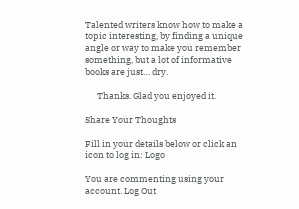Talented writers know how to make a topic interesting, by finding a unique angle or way to make you remember something, but a lot of informative books are just… dry.

      Thanks. Glad you enjoyed it.

Share Your Thoughts

Fill in your details below or click an icon to log in: Logo

You are commenting using your account. Log Out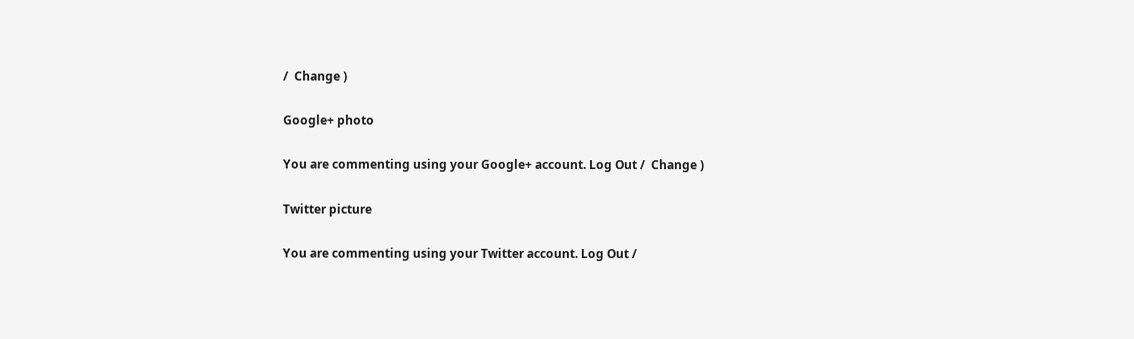/  Change )

Google+ photo

You are commenting using your Google+ account. Log Out /  Change )

Twitter picture

You are commenting using your Twitter account. Log Out /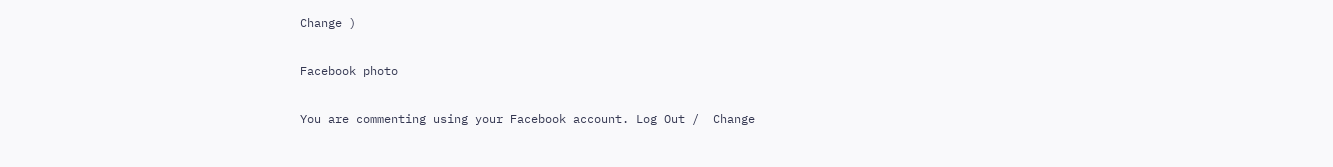Change )

Facebook photo

You are commenting using your Facebook account. Log Out /  Change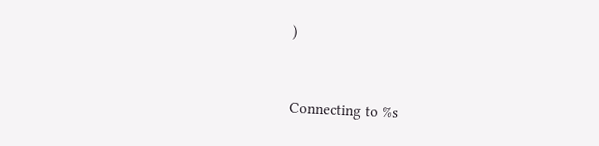)


Connecting to %s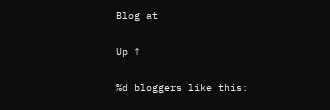Blog at

Up ↑

%d bloggers like this: